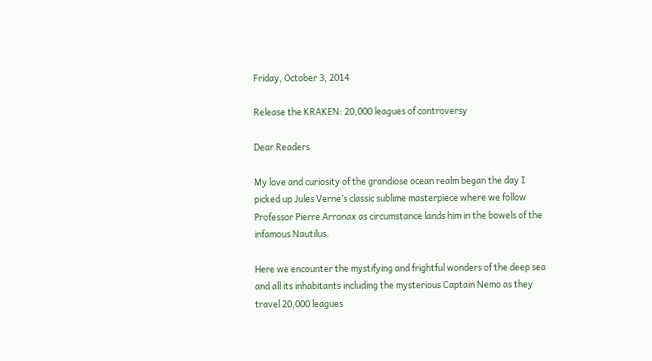Friday, October 3, 2014

Release the KRAKEN: 20,000 leagues of controversy

Dear Readers

My love and curiosity of the grandiose ocean realm began the day I picked up Jules Verne’s classic sublime masterpiece where we follow Professor Pierre Arronax as circumstance lands him in the bowels of the infamous Nautilus.

Here we encounter the mystifying and frightful wonders of the deep sea and all its inhabitants including the mysterious Captain Nemo as they travel 20,000 leagues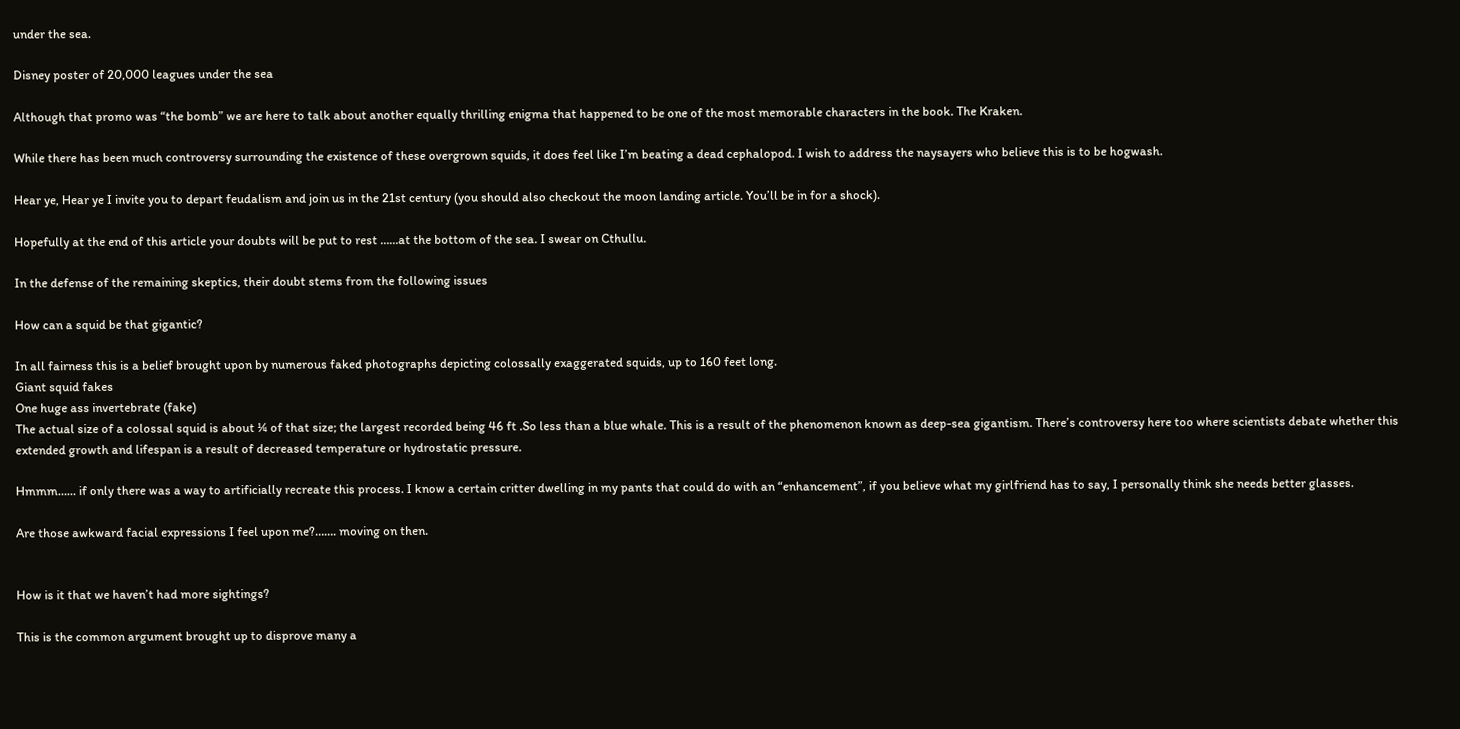under the sea.

Disney poster of 20,000 leagues under the sea

Although that promo was “the bomb” we are here to talk about another equally thrilling enigma that happened to be one of the most memorable characters in the book. The Kraken.

While there has been much controversy surrounding the existence of these overgrown squids, it does feel like I’m beating a dead cephalopod. I wish to address the naysayers who believe this is to be hogwash.

Hear ye, Hear ye I invite you to depart feudalism and join us in the 21st century (you should also checkout the moon landing article. You’ll be in for a shock).

Hopefully at the end of this article your doubts will be put to rest ……at the bottom of the sea. I swear on Cthullu.

In the defense of the remaining skeptics, their doubt stems from the following issues

How can a squid be that gigantic?

In all fairness this is a belief brought upon by numerous faked photographs depicting colossally exaggerated squids, up to 160 feet long.
Giant squid fakes
One huge ass invertebrate (fake)
The actual size of a colossal squid is about ¼ of that size; the largest recorded being 46 ft .So less than a blue whale. This is a result of the phenomenon known as deep-sea gigantism. There’s controversy here too where scientists debate whether this extended growth and lifespan is a result of decreased temperature or hydrostatic pressure.

Hmmm…… if only there was a way to artificially recreate this process. I know a certain critter dwelling in my pants that could do with an “enhancement”, if you believe what my girlfriend has to say, I personally think she needs better glasses.

Are those awkward facial expressions I feel upon me?……. moving on then.


How is it that we haven’t had more sightings?

This is the common argument brought up to disprove many a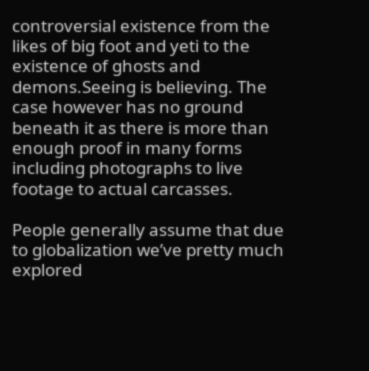controversial existence from the likes of big foot and yeti to the existence of ghosts and demons.Seeing is believing. The case however has no ground beneath it as there is more than enough proof in many forms including photographs to live footage to actual carcasses.

People generally assume that due to globalization we’ve pretty much explored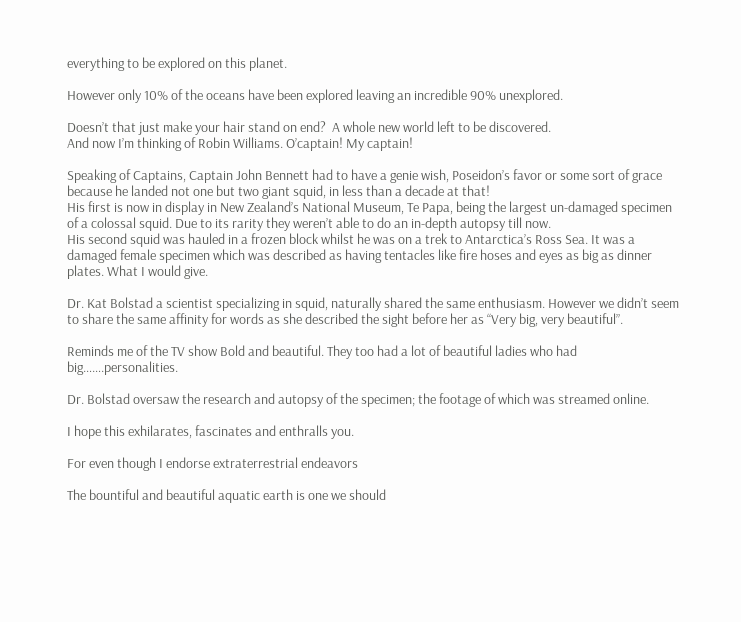everything to be explored on this planet.

However only 10% of the oceans have been explored leaving an incredible 90% unexplored.

Doesn’t that just make your hair stand on end?  A whole new world left to be discovered.
And now I’m thinking of Robin Williams. O’captain! My captain!

Speaking of Captains, Captain John Bennett had to have a genie wish, Poseidon’s favor or some sort of grace because he landed not one but two giant squid, in less than a decade at that!
His first is now in display in New Zealand’s National Museum, Te Papa, being the largest un-damaged specimen of a colossal squid. Due to its rarity they weren’t able to do an in-depth autopsy till now.
His second squid was hauled in a frozen block whilst he was on a trek to Antarctica’s Ross Sea. It was a damaged female specimen which was described as having tentacles like fire hoses and eyes as big as dinner plates. What I would give.

Dr. Kat Bolstad a scientist specializing in squid, naturally shared the same enthusiasm. However we didn’t seem to share the same affinity for words as she described the sight before her as “Very big, very beautiful”.

Reminds me of the TV show Bold and beautiful. They too had a lot of beautiful ladies who had big…….personalities.

Dr. Bolstad oversaw the research and autopsy of the specimen; the footage of which was streamed online.

I hope this exhilarates, fascinates and enthralls you.

For even though I endorse extraterrestrial endeavors

The bountiful and beautiful aquatic earth is one we should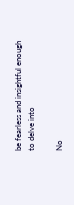be fearless and insightful enough
to delve into

No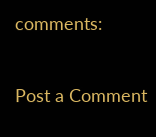comments:

Post a Comment